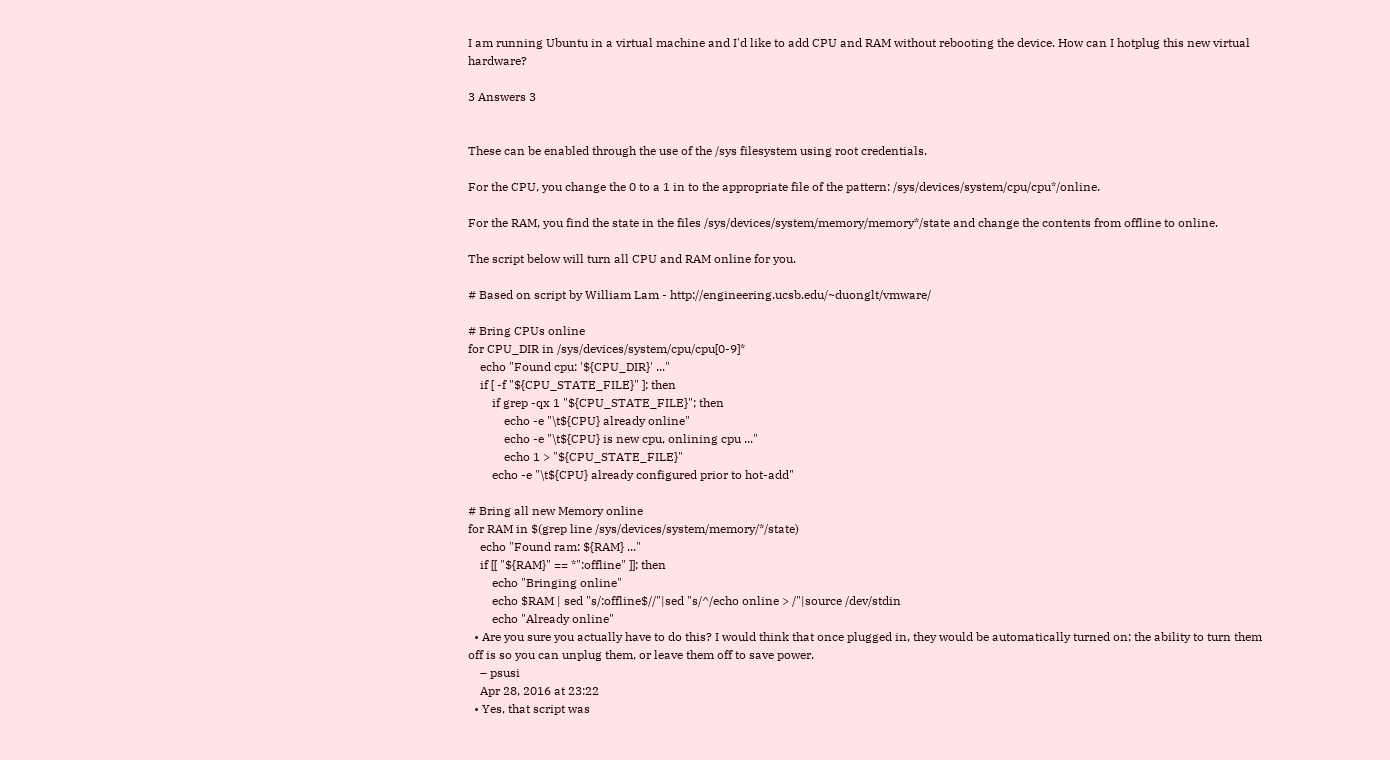I am running Ubuntu in a virtual machine and I'd like to add CPU and RAM without rebooting the device. How can I hotplug this new virtual hardware?

3 Answers 3


These can be enabled through the use of the /sys filesystem using root credentials.

For the CPU, you change the 0 to a 1 in to the appropriate file of the pattern: /sys/devices/system/cpu/cpu*/online.

For the RAM, you find the state in the files /sys/devices/system/memory/memory*/state and change the contents from offline to online.

The script below will turn all CPU and RAM online for you.

# Based on script by William Lam - http://engineering.ucsb.edu/~duonglt/vmware/

# Bring CPUs online
for CPU_DIR in /sys/devices/system/cpu/cpu[0-9]*
    echo "Found cpu: '${CPU_DIR}' ..."
    if [ -f "${CPU_STATE_FILE}" ]; then
        if grep -qx 1 "${CPU_STATE_FILE}"; then
            echo -e "\t${CPU} already online"
            echo -e "\t${CPU} is new cpu, onlining cpu ..."
            echo 1 > "${CPU_STATE_FILE}"
        echo -e "\t${CPU} already configured prior to hot-add"

# Bring all new Memory online
for RAM in $(grep line /sys/devices/system/memory/*/state)
    echo "Found ram: ${RAM} ..."
    if [[ "${RAM}" == *":offline" ]]; then
        echo "Bringing online"
        echo $RAM | sed "s/:offline$//"|sed "s/^/echo online > /"|source /dev/stdin
        echo "Already online"
  • Are you sure you actually have to do this? I would think that once plugged in, they would be automatically turned on; the ability to turn them off is so you can unplug them, or leave them off to save power.
    – psusi
    Apr 28, 2016 at 23:22
  • Yes, that script was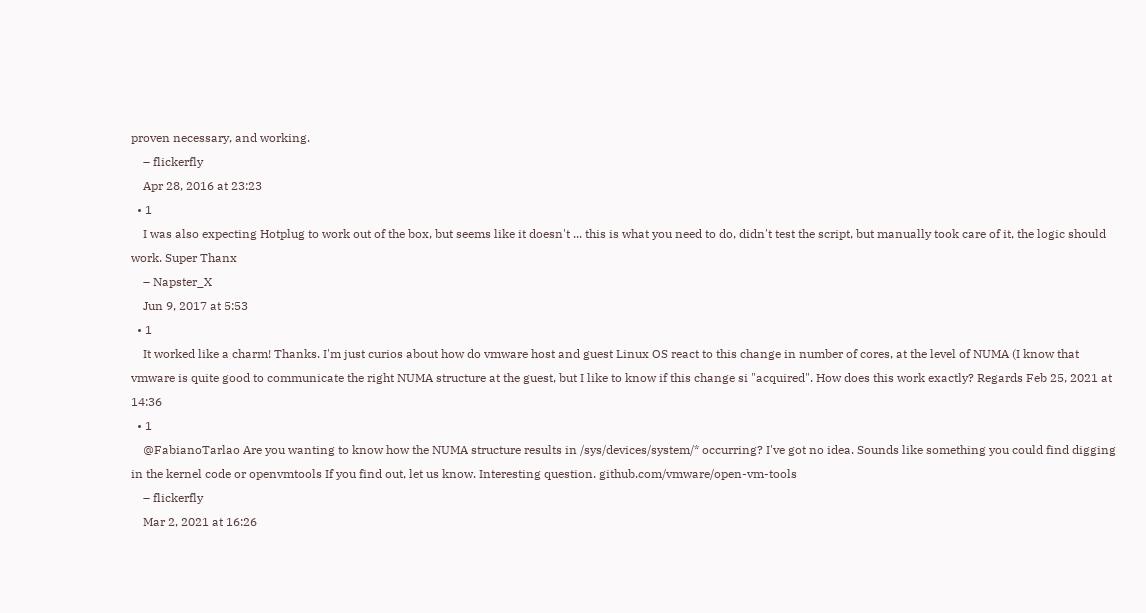proven necessary, and working.
    – flickerfly
    Apr 28, 2016 at 23:23
  • 1
    I was also expecting Hotplug to work out of the box, but seems like it doesn't ... this is what you need to do, didn't test the script, but manually took care of it, the logic should work. Super Thanx
    – Napster_X
    Jun 9, 2017 at 5:53
  • 1
    It worked like a charm! Thanks. I'm just curios about how do vmware host and guest Linux OS react to this change in number of cores, at the level of NUMA (I know that vmware is quite good to communicate the right NUMA structure at the guest, but I like to know if this change si "acquired". How does this work exactly? Regards Feb 25, 2021 at 14:36
  • 1
    @FabianoTarlao Are you wanting to know how the NUMA structure results in /sys/devices/system/* occurring? I've got no idea. Sounds like something you could find digging in the kernel code or openvmtools If you find out, let us know. Interesting question. github.com/vmware/open-vm-tools
    – flickerfly
    Mar 2, 2021 at 16:26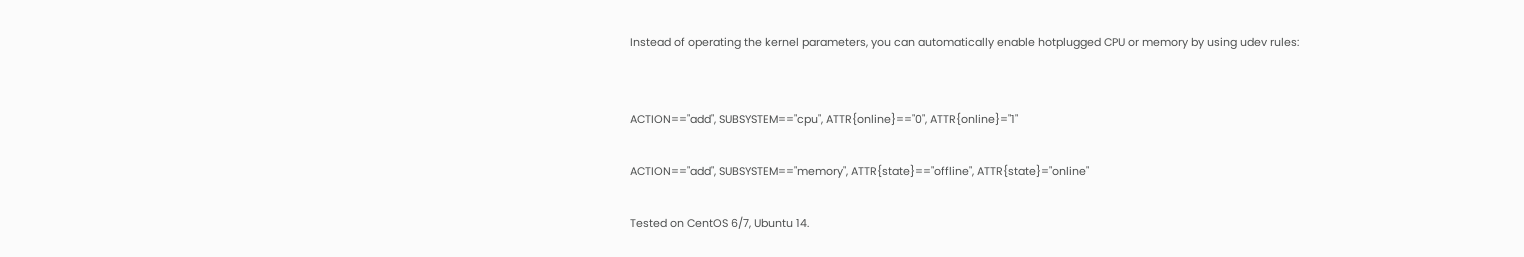Instead of operating the kernel parameters, you can automatically enable hotplugged CPU or memory by using udev rules:


ACTION=="add", SUBSYSTEM=="cpu", ATTR{online}=="0", ATTR{online}="1"

ACTION=="add", SUBSYSTEM=="memory", ATTR{state}=="offline", ATTR{state}="online"

Tested on CentOS 6/7, Ubuntu 14.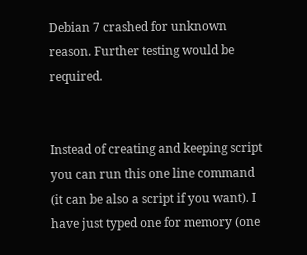Debian 7 crashed for unknown reason. Further testing would be required.


Instead of creating and keeping script you can run this one line command (it can be also a script if you want). I have just typed one for memory (one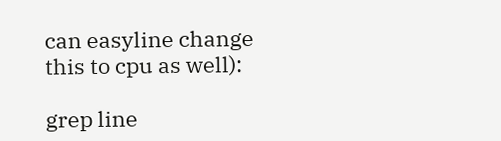can easyline change this to cpu as well):

grep line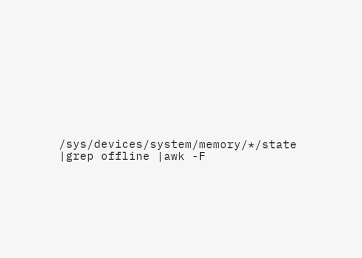/sys/devices/system/memory/*/state |grep offline |awk -F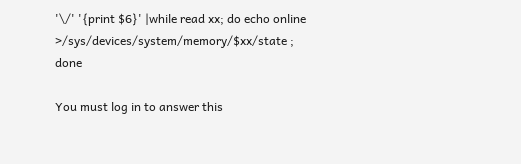'\/' '{print $6}' |while read xx; do echo online >/sys/devices/system/memory/$xx/state ; done

You must log in to answer this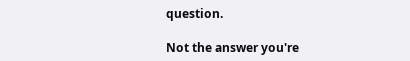question.

Not the answer you're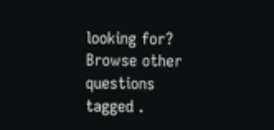looking for? Browse other questions tagged .